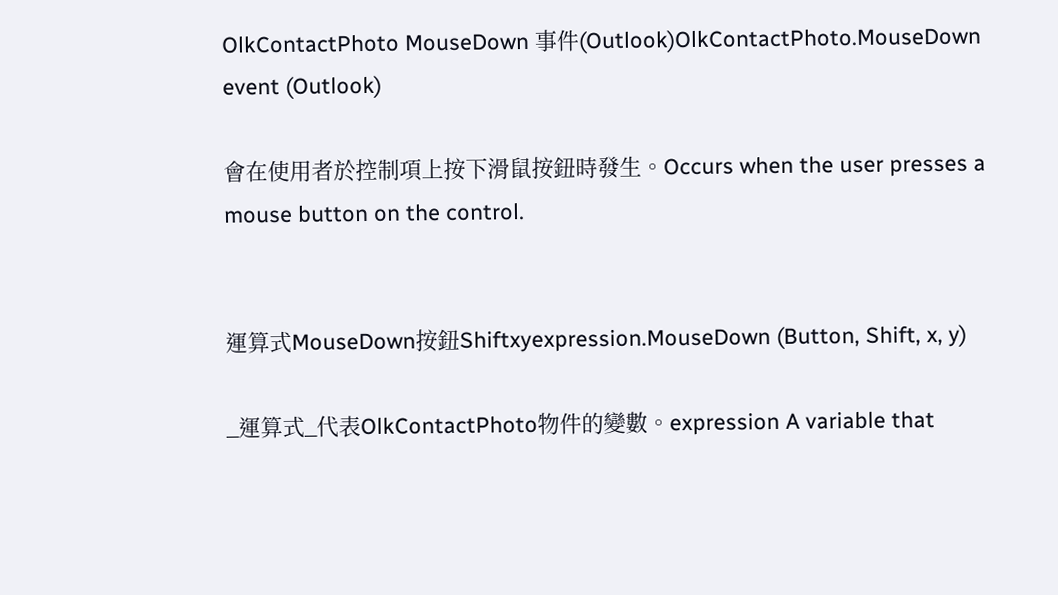OlkContactPhoto MouseDown 事件(Outlook)OlkContactPhoto.MouseDown event (Outlook)

會在使用者於控制項上按下滑鼠按鈕時發生。Occurs when the user presses a mouse button on the control.


運算式MouseDown按鈕Shiftxyexpression.MouseDown (Button, Shift, x, y)

_運算式_代表OlkContactPhoto物件的變數。expression A variable that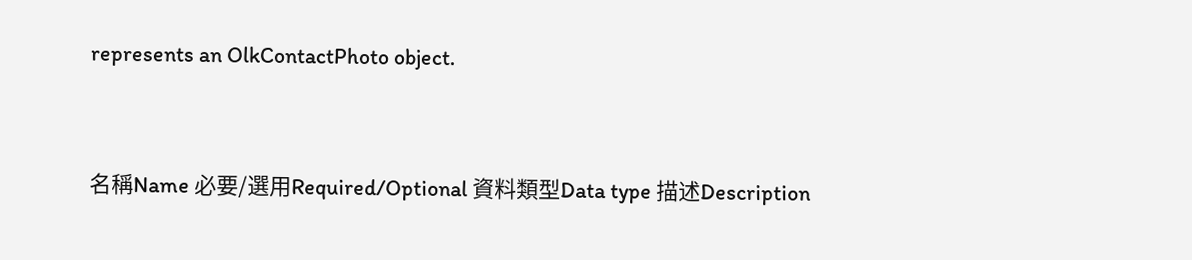represents an OlkContactPhoto object.


名稱Name 必要/選用Required/Optional 資料類型Data type 描述Description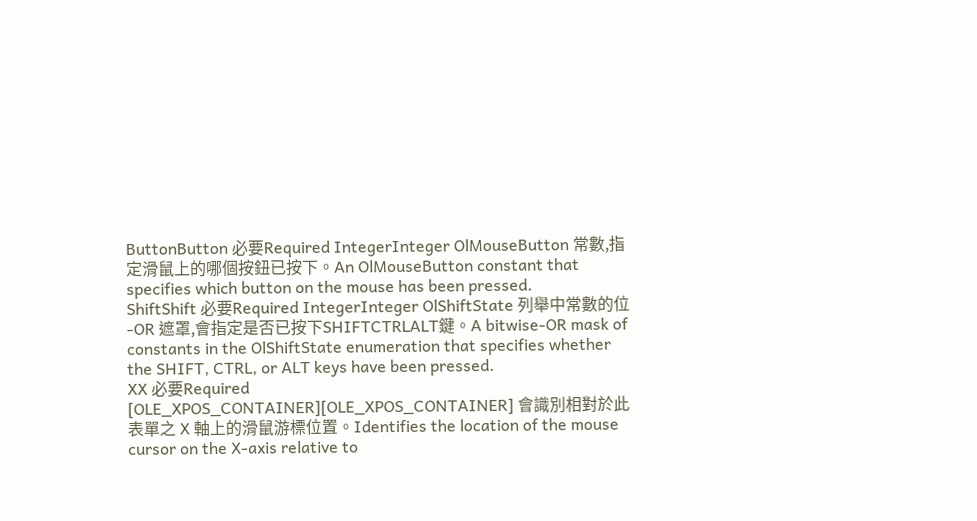ButtonButton 必要Required IntegerInteger OlMouseButton 常數,指定滑鼠上的哪個按鈕已按下。An OlMouseButton constant that specifies which button on the mouse has been pressed.
ShiftShift 必要Required IntegerInteger OlShiftState 列舉中常數的位-OR 遮罩,會指定是否已按下SHIFTCTRLALT鍵。A bitwise-OR mask of constants in the OlShiftState enumeration that specifies whether the SHIFT, CTRL, or ALT keys have been pressed.
XX 必要Required [OLE_XPOS_CONTAINER][OLE_XPOS_CONTAINER] 會識別相對於此表單之 X 軸上的滑鼠游標位置。Identifies the location of the mouse cursor on the X-axis relative to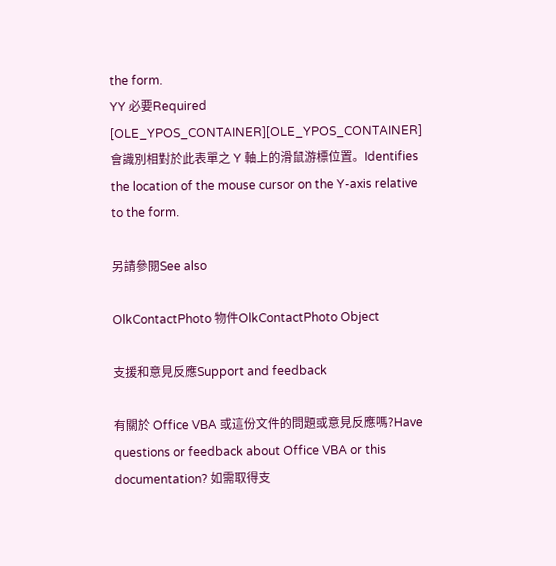the form.
YY 必要Required [OLE_YPOS_CONTAINER][OLE_YPOS_CONTAINER] 會識別相對於此表單之 Y 軸上的滑鼠游標位置。Identifies the location of the mouse cursor on the Y-axis relative to the form.

另請參閱See also

OlkContactPhoto 物件OlkContactPhoto Object

支援和意見反應Support and feedback

有關於 Office VBA 或這份文件的問題或意見反應嗎?Have questions or feedback about Office VBA or this documentation? 如需取得支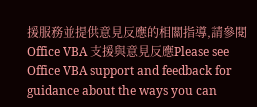援服務並提供意見反應的相關指導,請參閱 Office VBA 支援與意見反應Please see Office VBA support and feedback for guidance about the ways you can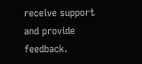receive support and provide feedback.